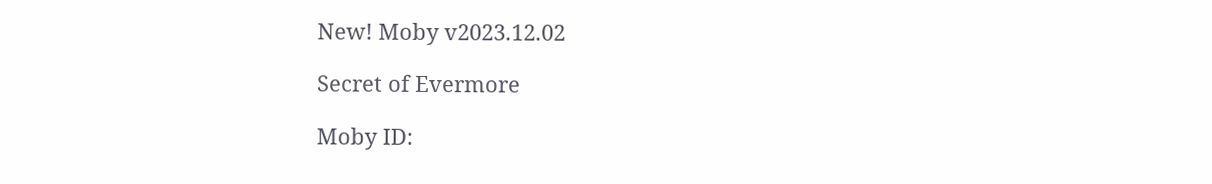New! Moby v2023.12.02

Secret of Evermore

Moby ID: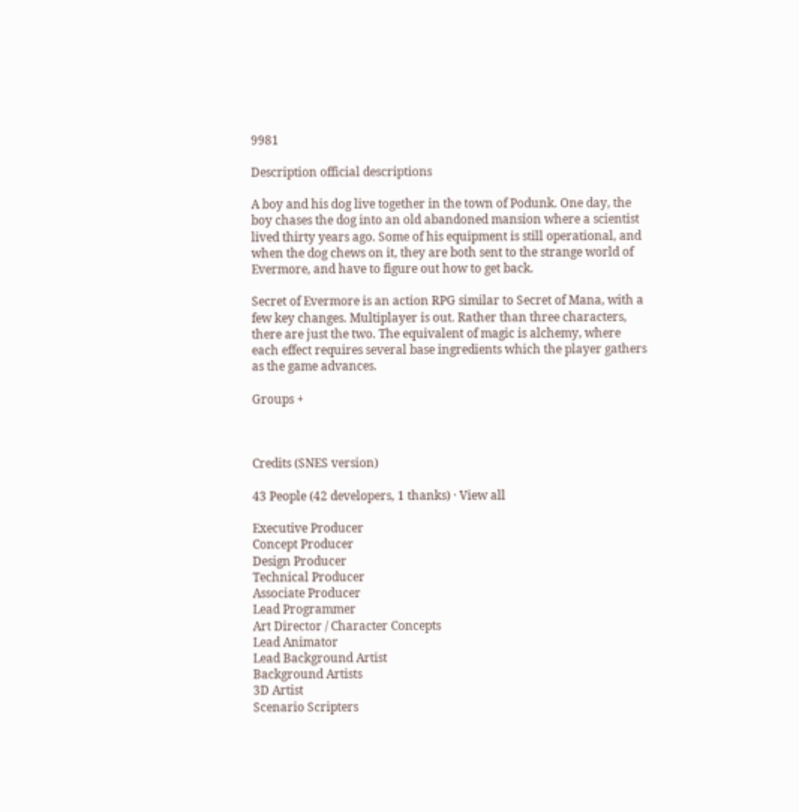9981

Description official descriptions

A boy and his dog live together in the town of Podunk. One day, the boy chases the dog into an old abandoned mansion where a scientist lived thirty years ago. Some of his equipment is still operational, and when the dog chews on it, they are both sent to the strange world of Evermore, and have to figure out how to get back.

Secret of Evermore is an action RPG similar to Secret of Mana, with a few key changes. Multiplayer is out. Rather than three characters, there are just the two. The equivalent of magic is alchemy, where each effect requires several base ingredients which the player gathers as the game advances.

Groups +



Credits (SNES version)

43 People (42 developers, 1 thanks) · View all

Executive Producer
Concept Producer
Design Producer
Technical Producer
Associate Producer
Lead Programmer
Art Director / Character Concepts
Lead Animator
Lead Background Artist
Background Artists
3D Artist
Scenario Scripters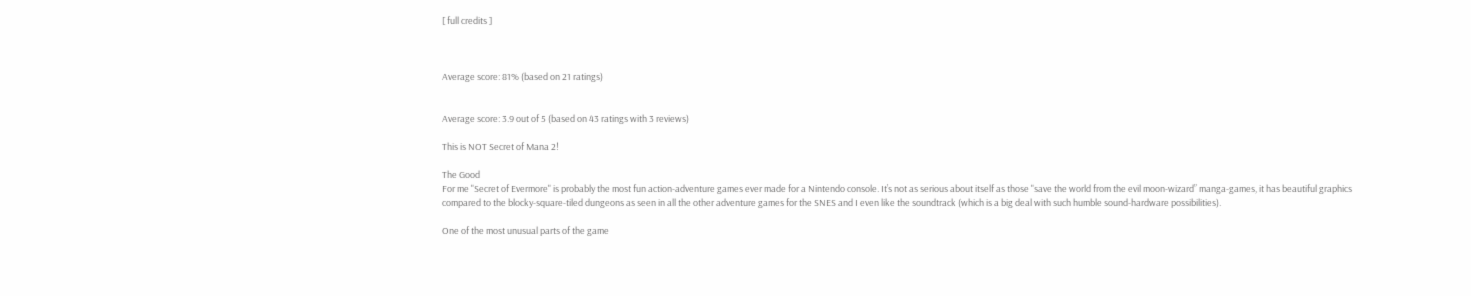[ full credits ]



Average score: 81% (based on 21 ratings)


Average score: 3.9 out of 5 (based on 43 ratings with 3 reviews)

This is NOT Secret of Mana 2!

The Good
For me "Secret of Evermore" is probably the most fun action-adventure games ever made for a Nintendo console. It’s not as serious about itself as those "save the world from the evil moon-wizard” manga-games, it has beautiful graphics compared to the blocky-square-tiled dungeons as seen in all the other adventure games for the SNES and I even like the soundtrack (which is a big deal with such humble sound-hardware possibilities).

One of the most unusual parts of the game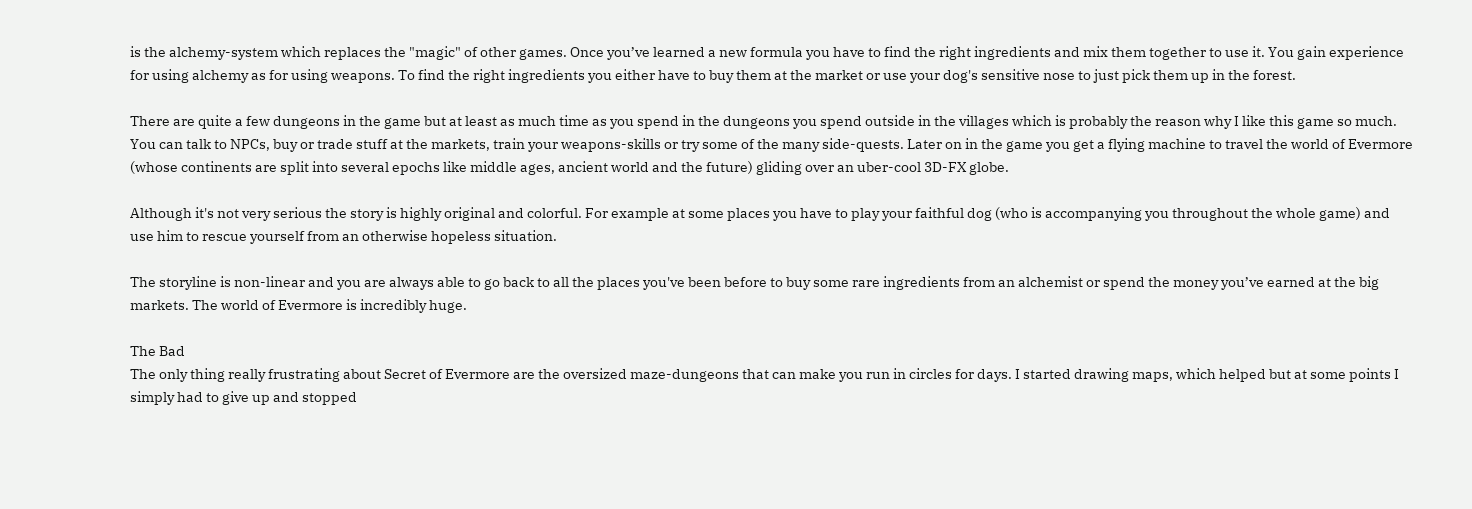is the alchemy-system which replaces the "magic" of other games. Once you’ve learned a new formula you have to find the right ingredients and mix them together to use it. You gain experience for using alchemy as for using weapons. To find the right ingredients you either have to buy them at the market or use your dog's sensitive nose to just pick them up in the forest.

There are quite a few dungeons in the game but at least as much time as you spend in the dungeons you spend outside in the villages which is probably the reason why I like this game so much. You can talk to NPCs, buy or trade stuff at the markets, train your weapons-skills or try some of the many side-quests. Later on in the game you get a flying machine to travel the world of Evermore (whose continents are split into several epochs like middle ages, ancient world and the future) gliding over an uber-cool 3D-FX globe.

Although it's not very serious the story is highly original and colorful. For example at some places you have to play your faithful dog (who is accompanying you throughout the whole game) and use him to rescue yourself from an otherwise hopeless situation.

The storyline is non-linear and you are always able to go back to all the places you've been before to buy some rare ingredients from an alchemist or spend the money you’ve earned at the big markets. The world of Evermore is incredibly huge.

The Bad
The only thing really frustrating about Secret of Evermore are the oversized maze-dungeons that can make you run in circles for days. I started drawing maps, which helped but at some points I simply had to give up and stopped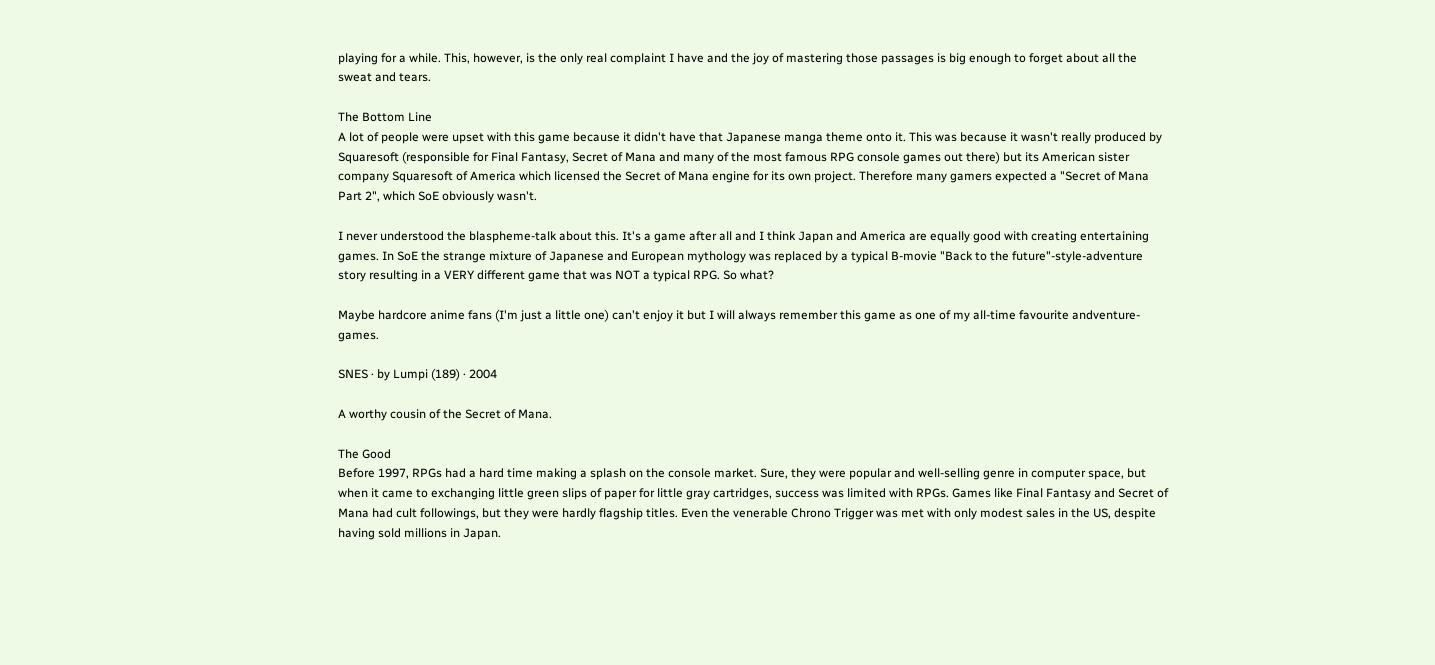playing for a while. This, however, is the only real complaint I have and the joy of mastering those passages is big enough to forget about all the sweat and tears.

The Bottom Line
A lot of people were upset with this game because it didn't have that Japanese manga theme onto it. This was because it wasn't really produced by Squaresoft (responsible for Final Fantasy, Secret of Mana and many of the most famous RPG console games out there) but its American sister company Squaresoft of America which licensed the Secret of Mana engine for its own project. Therefore many gamers expected a "Secret of Mana Part 2", which SoE obviously wasn't.

I never understood the blaspheme-talk about this. It's a game after all and I think Japan and America are equally good with creating entertaining games. In SoE the strange mixture of Japanese and European mythology was replaced by a typical B-movie "Back to the future"-style-adventure story resulting in a VERY different game that was NOT a typical RPG. So what?

Maybe hardcore anime fans (I'm just a little one) can't enjoy it but I will always remember this game as one of my all-time favourite andventure-games.

SNES · by Lumpi (189) · 2004

A worthy cousin of the Secret of Mana.

The Good
Before 1997, RPGs had a hard time making a splash on the console market. Sure, they were popular and well-selling genre in computer space, but when it came to exchanging little green slips of paper for little gray cartridges, success was limited with RPGs. Games like Final Fantasy and Secret of Mana had cult followings, but they were hardly flagship titles. Even the venerable Chrono Trigger was met with only modest sales in the US, despite having sold millions in Japan.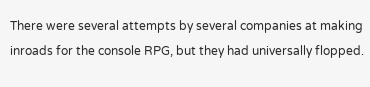There were several attempts by several companies at making inroads for the console RPG, but they had universally flopped.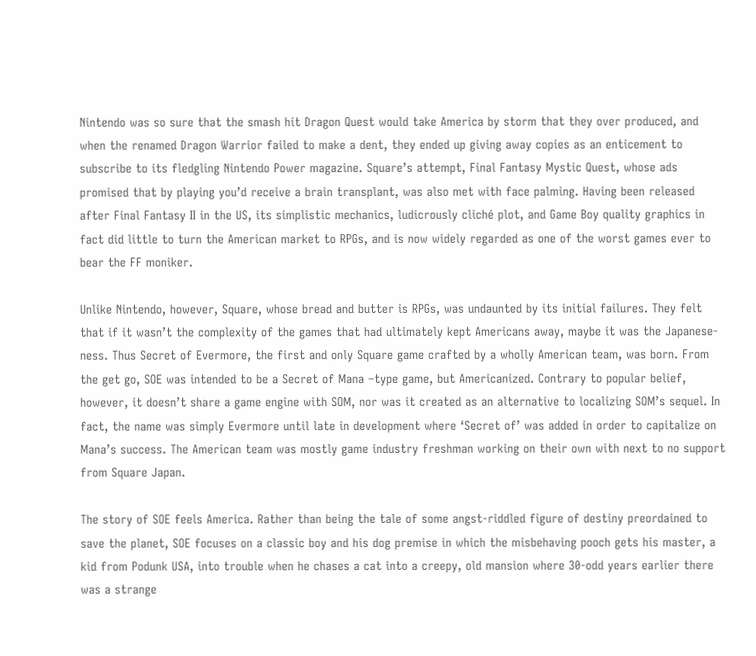Nintendo was so sure that the smash hit Dragon Quest would take America by storm that they over produced, and when the renamed Dragon Warrior failed to make a dent, they ended up giving away copies as an enticement to subscribe to its fledgling Nintendo Power magazine. Square’s attempt, Final Fantasy Mystic Quest, whose ads promised that by playing you’d receive a brain transplant, was also met with face palming. Having been released after Final Fantasy II in the US, its simplistic mechanics, ludicrously cliché plot, and Game Boy quality graphics in fact did little to turn the American market to RPGs, and is now widely regarded as one of the worst games ever to bear the FF moniker.

Unlike Nintendo, however, Square, whose bread and butter is RPGs, was undaunted by its initial failures. They felt that if it wasn’t the complexity of the games that had ultimately kept Americans away, maybe it was the Japanese-ness. Thus Secret of Evermore, the first and only Square game crafted by a wholly American team, was born. From the get go, SOE was intended to be a Secret of Mana –type game, but Americanized. Contrary to popular belief, however, it doesn’t share a game engine with SOM, nor was it created as an alternative to localizing SOM’s sequel. In fact, the name was simply Evermore until late in development where ‘Secret of’ was added in order to capitalize on Mana’s success. The American team was mostly game industry freshman working on their own with next to no support from Square Japan.

The story of SOE feels America. Rather than being the tale of some angst-riddled figure of destiny preordained to save the planet, SOE focuses on a classic boy and his dog premise in which the misbehaving pooch gets his master, a kid from Podunk USA, into trouble when he chases a cat into a creepy, old mansion where 30-odd years earlier there was a strange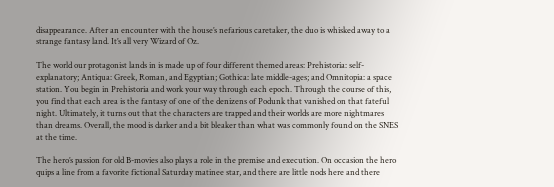disappearance. After an encounter with the house’s nefarious caretaker, the duo is whisked away to a strange fantasy land. It’s all very Wizard of Oz.

The world our protagonist lands in is made up of four different themed areas: Prehistoria: self-explanatory; Antiqua: Greek, Roman, and Egyptian; Gothica: late middle-ages; and Omnitopia: a space station. You begin in Prehistoria and work your way through each epoch. Through the course of this, you find that each area is the fantasy of one of the denizens of Podunk that vanished on that fateful night. Ultimately, it turns out that the characters are trapped and their worlds are more nightmares than dreams. Overall, the mood is darker and a bit bleaker than what was commonly found on the SNES at the time.

The hero’s passion for old B-movies also plays a role in the premise and execution. On occasion the hero quips a line from a favorite fictional Saturday matinee star, and there are little nods here and there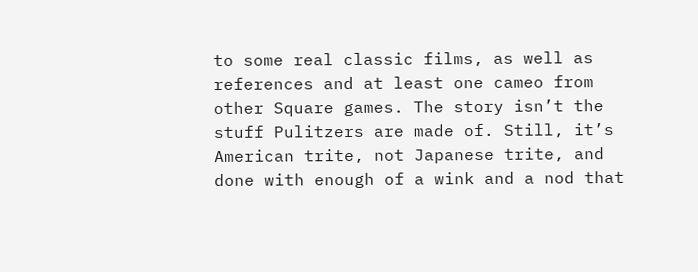to some real classic films, as well as references and at least one cameo from other Square games. The story isn’t the stuff Pulitzers are made of. Still, it’s American trite, not Japanese trite, and done with enough of a wink and a nod that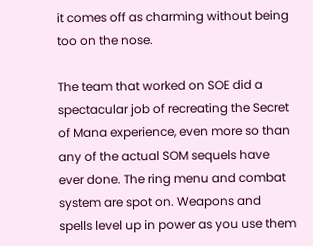it comes off as charming without being too on the nose.

The team that worked on SOE did a spectacular job of recreating the Secret of Mana experience, even more so than any of the actual SOM sequels have ever done. The ring menu and combat system are spot on. Weapons and spells level up in power as you use them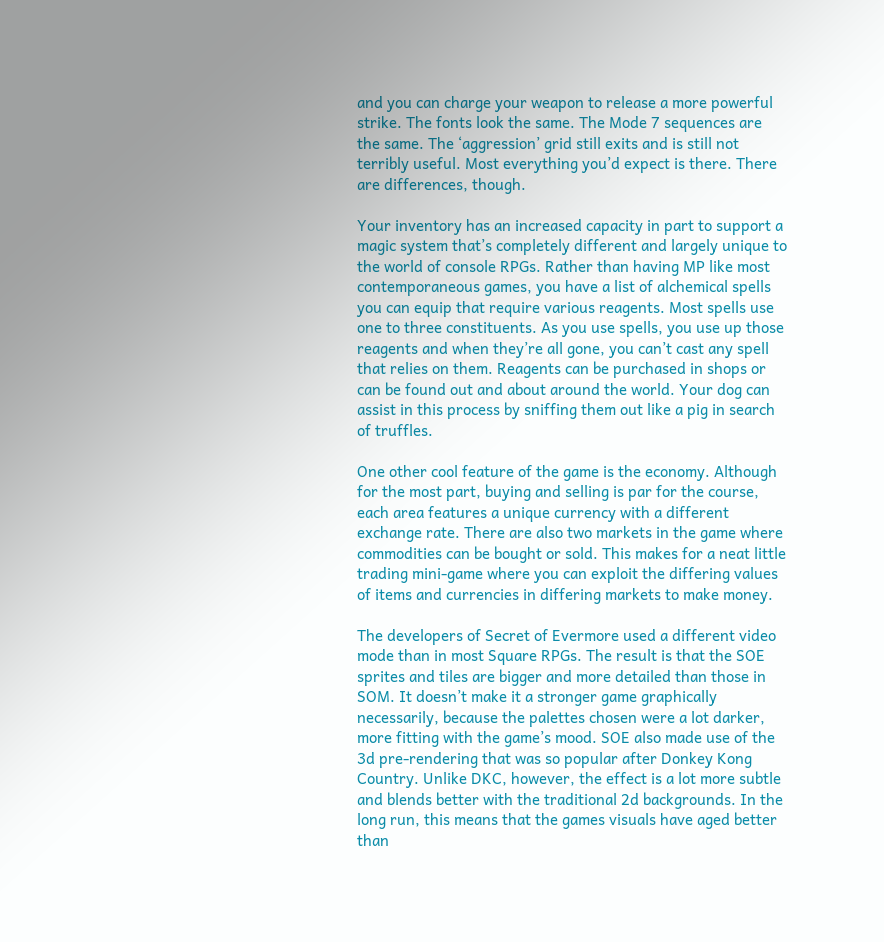and you can charge your weapon to release a more powerful strike. The fonts look the same. The Mode 7 sequences are the same. The ‘aggression’ grid still exits and is still not terribly useful. Most everything you’d expect is there. There are differences, though.

Your inventory has an increased capacity in part to support a magic system that’s completely different and largely unique to the world of console RPGs. Rather than having MP like most contemporaneous games, you have a list of alchemical spells you can equip that require various reagents. Most spells use one to three constituents. As you use spells, you use up those reagents and when they’re all gone, you can’t cast any spell that relies on them. Reagents can be purchased in shops or can be found out and about around the world. Your dog can assist in this process by sniffing them out like a pig in search of truffles.

One other cool feature of the game is the economy. Although for the most part, buying and selling is par for the course, each area features a unique currency with a different exchange rate. There are also two markets in the game where commodities can be bought or sold. This makes for a neat little trading mini-game where you can exploit the differing values of items and currencies in differing markets to make money.

The developers of Secret of Evermore used a different video mode than in most Square RPGs. The result is that the SOE sprites and tiles are bigger and more detailed than those in SOM. It doesn’t make it a stronger game graphically necessarily, because the palettes chosen were a lot darker, more fitting with the game’s mood. SOE also made use of the 3d pre-rendering that was so popular after Donkey Kong Country. Unlike DKC, however, the effect is a lot more subtle and blends better with the traditional 2d backgrounds. In the long run, this means that the games visuals have aged better than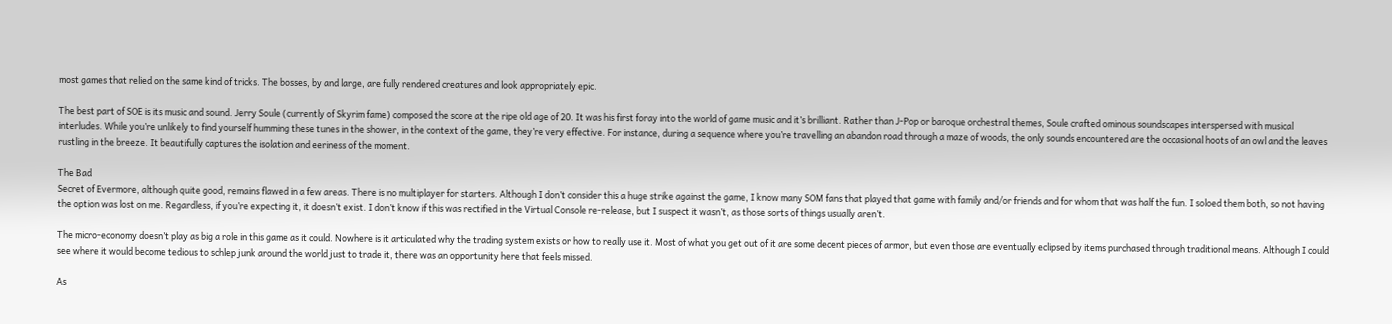most games that relied on the same kind of tricks. The bosses, by and large, are fully rendered creatures and look appropriately epic.

The best part of SOE is its music and sound. Jerry Soule (currently of Skyrim fame) composed the score at the ripe old age of 20. It was his first foray into the world of game music and it’s brilliant. Rather than J-Pop or baroque orchestral themes, Soule crafted ominous soundscapes interspersed with musical interludes. While you’re unlikely to find yourself humming these tunes in the shower, in the context of the game, they’re very effective. For instance, during a sequence where you’re travelling an abandon road through a maze of woods, the only sounds encountered are the occasional hoots of an owl and the leaves rustling in the breeze. It beautifully captures the isolation and eeriness of the moment.

The Bad
Secret of Evermore, although quite good, remains flawed in a few areas. There is no multiplayer for starters. Although I don’t consider this a huge strike against the game, I know many SOM fans that played that game with family and/or friends and for whom that was half the fun. I soloed them both, so not having the option was lost on me. Regardless, if you’re expecting it, it doesn’t exist. I don’t know if this was rectified in the Virtual Console re-release, but I suspect it wasn’t, as those sorts of things usually aren’t.

The micro-economy doesn’t play as big a role in this game as it could. Nowhere is it articulated why the trading system exists or how to really use it. Most of what you get out of it are some decent pieces of armor, but even those are eventually eclipsed by items purchased through traditional means. Although I could see where it would become tedious to schlep junk around the world just to trade it, there was an opportunity here that feels missed.

As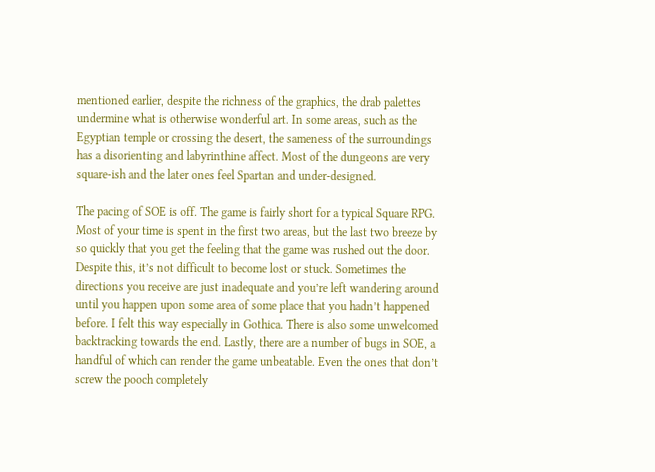mentioned earlier, despite the richness of the graphics, the drab palettes undermine what is otherwise wonderful art. In some areas, such as the Egyptian temple or crossing the desert, the sameness of the surroundings has a disorienting and labyrinthine affect. Most of the dungeons are very square-ish and the later ones feel Spartan and under-designed.

The pacing of SOE is off. The game is fairly short for a typical Square RPG. Most of your time is spent in the first two areas, but the last two breeze by so quickly that you get the feeling that the game was rushed out the door. Despite this, it’s not difficult to become lost or stuck. Sometimes the directions you receive are just inadequate and you’re left wandering around until you happen upon some area of some place that you hadn’t happened before. I felt this way especially in Gothica. There is also some unwelcomed backtracking towards the end. Lastly, there are a number of bugs in SOE, a handful of which can render the game unbeatable. Even the ones that don’t screw the pooch completely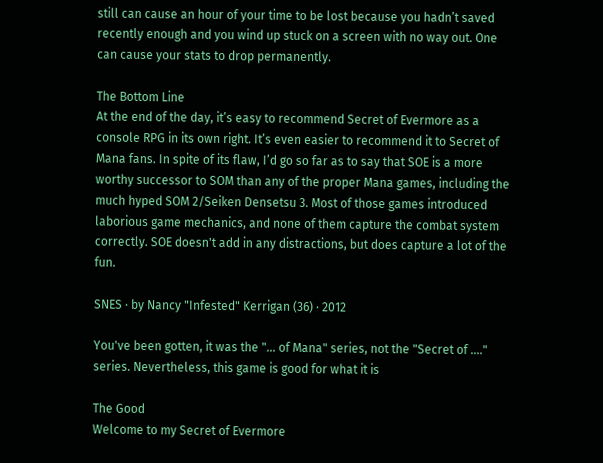still can cause an hour of your time to be lost because you hadn’t saved recently enough and you wind up stuck on a screen with no way out. One can cause your stats to drop permanently.

The Bottom Line
At the end of the day, it’s easy to recommend Secret of Evermore as a console RPG in its own right. It’s even easier to recommend it to Secret of Mana fans. In spite of its flaw, I’d go so far as to say that SOE is a more worthy successor to SOM than any of the proper Mana games, including the much hyped SOM 2/Seiken Densetsu 3. Most of those games introduced laborious game mechanics, and none of them capture the combat system correctly. SOE doesn't add in any distractions, but does capture a lot of the fun.

SNES · by Nancy "Infested" Kerrigan (36) · 2012

You've been gotten, it was the "... of Mana" series, not the "Secret of ...." series. Nevertheless, this game is good for what it is

The Good
Welcome to my Secret of Evermore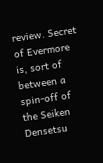review. Secret of Evermore is, sort of between a spin-off of the Seiken Densetsu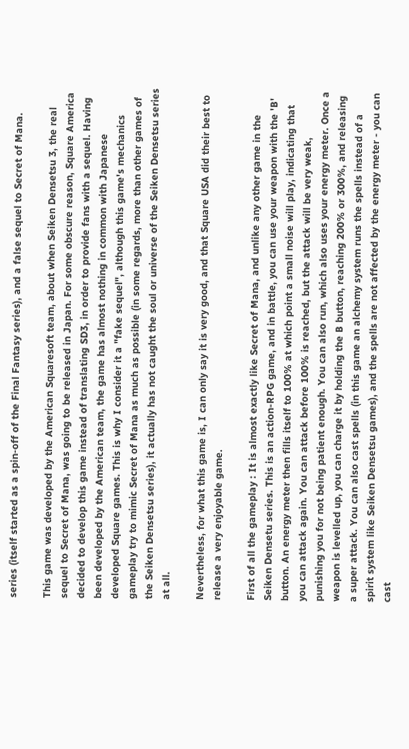series (itself started as a spin-off of the Final Fantasy series), and a false sequel to Secret of Mana.

This game was developed by the American Squaresoft team, about when Seiken Densetsu 3, the real sequel to Secret of Mana, was going to be released in Japan. For some obscure reason, Square America decided to develop this game instead of translating SD3, in order to provide fans with a sequel. Having been developed by the American team, the game has almost nothing in common with Japanese developed Square games. This is why I consider it a "fake sequel", although this game's mechanics gameplay try to mimic Secret of Mana as much as possible (in some regards, more than other games of the Seiken Densetsu series), it actually has not caught the soul or universe of the Seiken Densetsu series at all.

Nevertheless, for what this game is, I can only say it is very good, and that Square USA did their best to release a very enjoyable game.

First of all the gameplay : It is almost exactly like Secret of Mana, and unlike any other game in the Seiken Densetu series. This is an action-RPG game, and in battle, you can use your weapon with the 'B' button. An energy meter then fills itself to 100% at which point a small noise will play, indicating that you can attack again. You can attack before 100% is reached, but the attack will be very weak, punishing you for not being patient enough. You can also run, which also uses your energy meter. Once a weapon is levelled up, you can charge it by holding the B button, reaching 200% or 300%, and releasing a super attack. You can also cast spells (in this game an alchemy system runs the spells instead of a spirit system like Seiken Densetsu games), and the spells are not affected by the energy meter - you can cast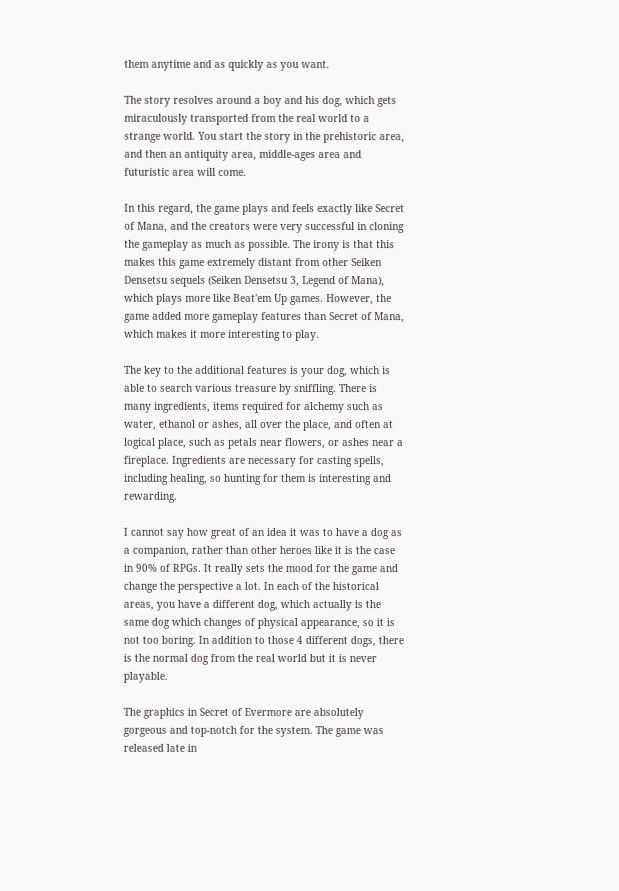them anytime and as quickly as you want.

The story resolves around a boy and his dog, which gets miraculously transported from the real world to a strange world. You start the story in the prehistoric area, and then an antiquity area, middle-ages area and futuristic area will come.

In this regard, the game plays and feels exactly like Secret of Mana, and the creators were very successful in cloning the gameplay as much as possible. The irony is that this makes this game extremely distant from other Seiken Densetsu sequels (Seiken Densetsu 3, Legend of Mana), which plays more like Beat'em Up games. However, the game added more gameplay features than Secret of Mana, which makes it more interesting to play.

The key to the additional features is your dog, which is able to search various treasure by sniffling. There is many ingredients, items required for alchemy such as water, ethanol or ashes, all over the place, and often at logical place, such as petals near flowers, or ashes near a fireplace. Ingredients are necessary for casting spells, including healing, so hunting for them is interesting and rewarding.

I cannot say how great of an idea it was to have a dog as a companion, rather than other heroes like it is the case in 90% of RPGs. It really sets the mood for the game and change the perspective a lot. In each of the historical areas, you have a different dog, which actually is the same dog which changes of physical appearance, so it is not too boring. In addition to those 4 different dogs, there is the normal dog from the real world but it is never playable.

The graphics in Secret of Evermore are absolutely gorgeous and top-notch for the system. The game was released late in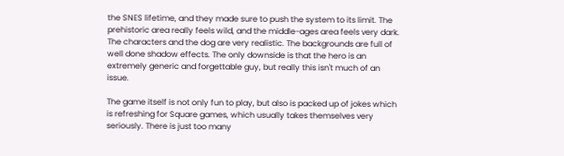the SNES lifetime, and they made sure to push the system to its limit. The prehistoric area really feels wild, and the middle-ages area feels very dark. The characters and the dog are very realistic. The backgrounds are full of well done shadow effects. The only downside is that the hero is an extremely generic and forgettable guy, but really this isn't much of an issue.

The game itself is not only fun to play, but also is packed up of jokes which is refreshing for Square games, which usually takes themselves very seriously. There is just too many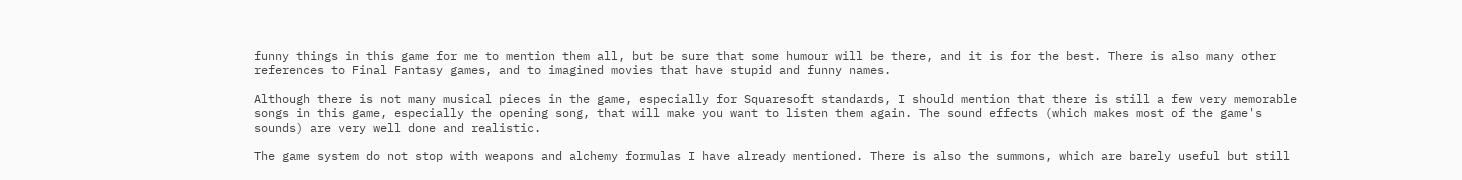funny things in this game for me to mention them all, but be sure that some humour will be there, and it is for the best. There is also many other references to Final Fantasy games, and to imagined movies that have stupid and funny names.

Although there is not many musical pieces in the game, especially for Squaresoft standards, I should mention that there is still a few very memorable songs in this game, especially the opening song, that will make you want to listen them again. The sound effects (which makes most of the game's sounds) are very well done and realistic.

The game system do not stop with weapons and alchemy formulas I have already mentioned. There is also the summons, which are barely useful but still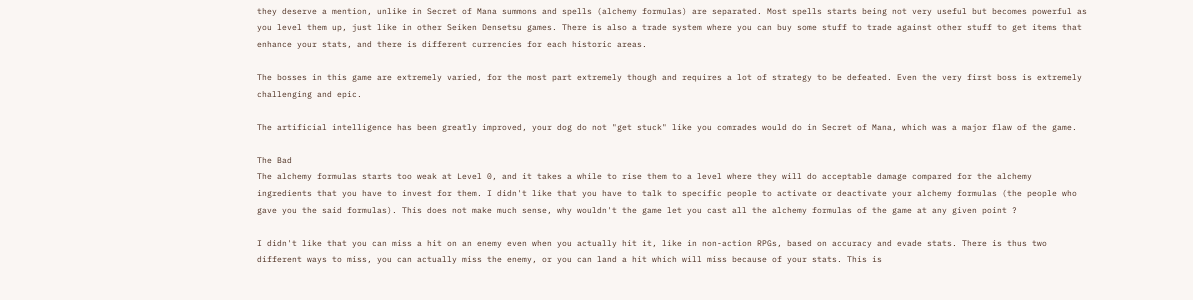they deserve a mention, unlike in Secret of Mana summons and spells (alchemy formulas) are separated. Most spells starts being not very useful but becomes powerful as you level them up, just like in other Seiken Densetsu games. There is also a trade system where you can buy some stuff to trade against other stuff to get items that enhance your stats, and there is different currencies for each historic areas.

The bosses in this game are extremely varied, for the most part extremely though and requires a lot of strategy to be defeated. Even the very first boss is extremely challenging and epic.

The artificial intelligence has been greatly improved, your dog do not "get stuck" like you comrades would do in Secret of Mana, which was a major flaw of the game.

The Bad
The alchemy formulas starts too weak at Level 0, and it takes a while to rise them to a level where they will do acceptable damage compared for the alchemy ingredients that you have to invest for them. I didn't like that you have to talk to specific people to activate or deactivate your alchemy formulas (the people who gave you the said formulas). This does not make much sense, why wouldn't the game let you cast all the alchemy formulas of the game at any given point ?

I didn't like that you can miss a hit on an enemy even when you actually hit it, like in non-action RPGs, based on accuracy and evade stats. There is thus two different ways to miss, you can actually miss the enemy, or you can land a hit which will miss because of your stats. This is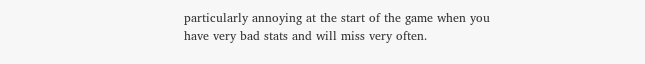particularly annoying at the start of the game when you have very bad stats and will miss very often.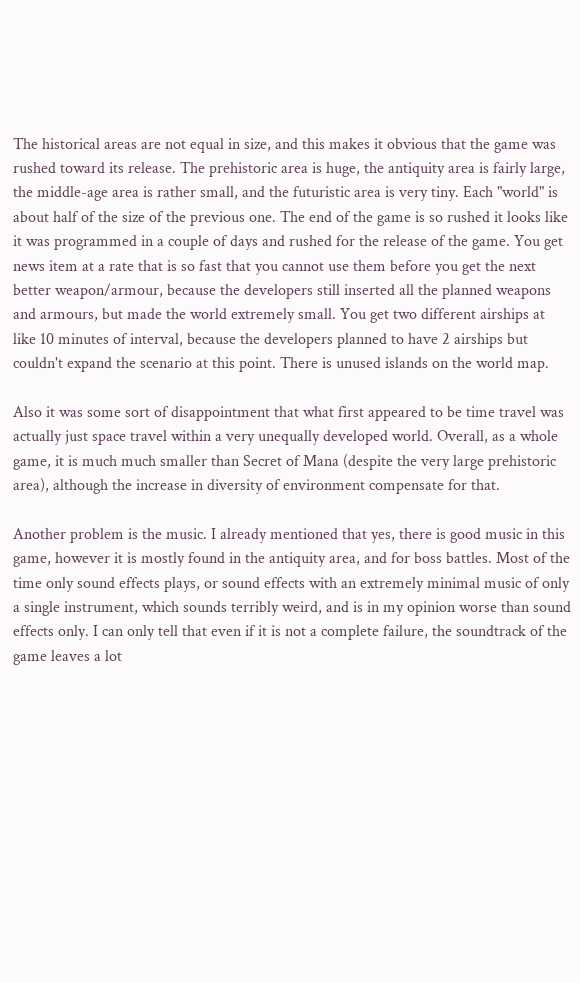The historical areas are not equal in size, and this makes it obvious that the game was rushed toward its release. The prehistoric area is huge, the antiquity area is fairly large, the middle-age area is rather small, and the futuristic area is very tiny. Each "world" is about half of the size of the previous one. The end of the game is so rushed it looks like it was programmed in a couple of days and rushed for the release of the game. You get news item at a rate that is so fast that you cannot use them before you get the next better weapon/armour, because the developers still inserted all the planned weapons and armours, but made the world extremely small. You get two different airships at like 10 minutes of interval, because the developers planned to have 2 airships but couldn't expand the scenario at this point. There is unused islands on the world map.

Also it was some sort of disappointment that what first appeared to be time travel was actually just space travel within a very unequally developed world. Overall, as a whole game, it is much much smaller than Secret of Mana (despite the very large prehistoric area), although the increase in diversity of environment compensate for that.

Another problem is the music. I already mentioned that yes, there is good music in this game, however it is mostly found in the antiquity area, and for boss battles. Most of the time only sound effects plays, or sound effects with an extremely minimal music of only a single instrument, which sounds terribly weird, and is in my opinion worse than sound effects only. I can only tell that even if it is not a complete failure, the soundtrack of the game leaves a lot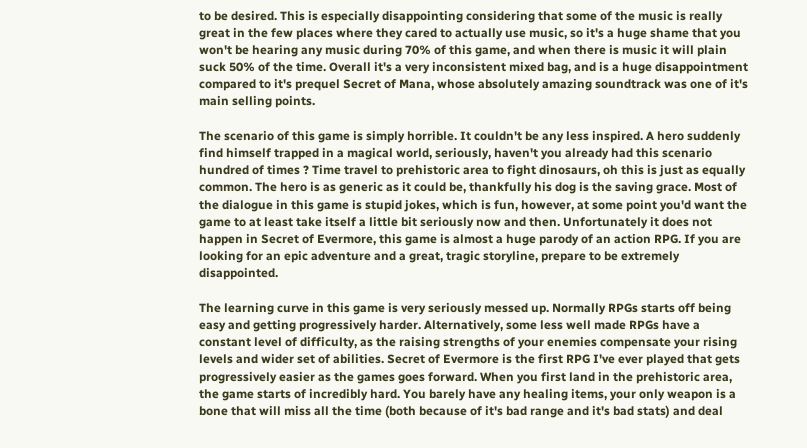to be desired. This is especially disappointing considering that some of the music is really great in the few places where they cared to actually use music, so it's a huge shame that you won't be hearing any music during 70% of this game, and when there is music it will plain suck 50% of the time. Overall it's a very inconsistent mixed bag, and is a huge disappointment compared to it's prequel Secret of Mana, whose absolutely amazing soundtrack was one of it's main selling points.

The scenario of this game is simply horrible. It couldn't be any less inspired. A hero suddenly find himself trapped in a magical world, seriously, haven't you already had this scenario hundred of times ? Time travel to prehistoric area to fight dinosaurs, oh this is just as equally common. The hero is as generic as it could be, thankfully his dog is the saving grace. Most of the dialogue in this game is stupid jokes, which is fun, however, at some point you'd want the game to at least take itself a little bit seriously now and then. Unfortunately it does not happen in Secret of Evermore, this game is almost a huge parody of an action RPG. If you are looking for an epic adventure and a great, tragic storyline, prepare to be extremely disappointed.

The learning curve in this game is very seriously messed up. Normally RPGs starts off being easy and getting progressively harder. Alternatively, some less well made RPGs have a constant level of difficulty, as the raising strengths of your enemies compensate your rising levels and wider set of abilities. Secret of Evermore is the first RPG I've ever played that gets progressively easier as the games goes forward. When you first land in the prehistoric area, the game starts of incredibly hard. You barely have any healing items, your only weapon is a bone that will miss all the time (both because of it's bad range and it's bad stats) and deal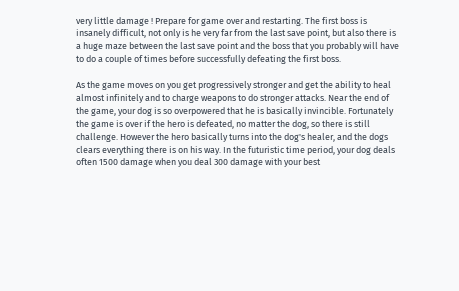very little damage ! Prepare for game over and restarting. The first boss is insanely difficult, not only is he very far from the last save point, but also there is a huge maze between the last save point and the boss that you probably will have to do a couple of times before successfully defeating the first boss.

As the game moves on you get progressively stronger and get the ability to heal almost infinitely and to charge weapons to do stronger attacks. Near the end of the game, your dog is so overpowered that he is basically invincible. Fortunately the game is over if the hero is defeated, no matter the dog, so there is still challenge. However the hero basically turns into the dog's healer, and the dogs clears everything there is on his way. In the futuristic time period, your dog deals often 1500 damage when you deal 300 damage with your best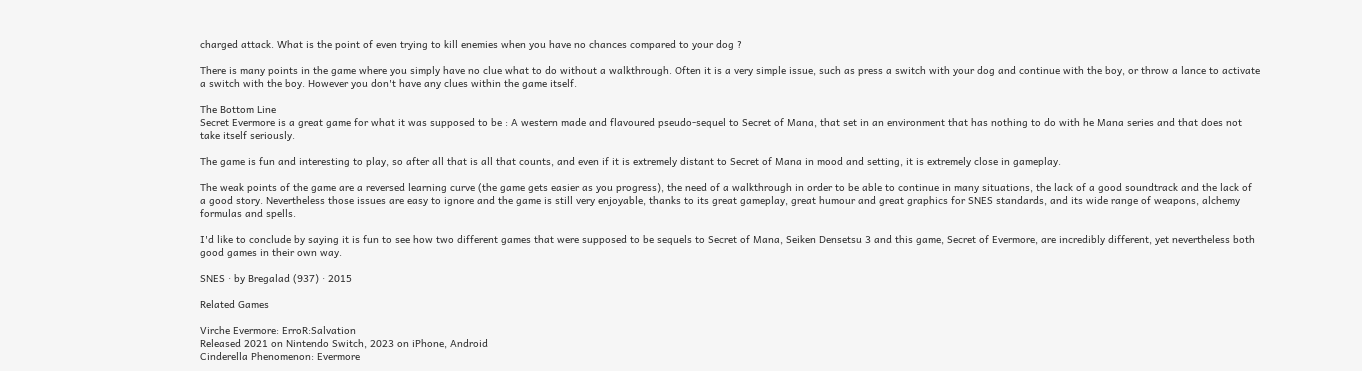charged attack. What is the point of even trying to kill enemies when you have no chances compared to your dog ?

There is many points in the game where you simply have no clue what to do without a walkthrough. Often it is a very simple issue, such as press a switch with your dog and continue with the boy, or throw a lance to activate a switch with the boy. However you don't have any clues within the game itself.

The Bottom Line
Secret Evermore is a great game for what it was supposed to be : A western made and flavoured pseudo-sequel to Secret of Mana, that set in an environment that has nothing to do with he Mana series and that does not take itself seriously.

The game is fun and interesting to play, so after all that is all that counts, and even if it is extremely distant to Secret of Mana in mood and setting, it is extremely close in gameplay.

The weak points of the game are a reversed learning curve (the game gets easier as you progress), the need of a walkthrough in order to be able to continue in many situations, the lack of a good soundtrack and the lack of a good story. Nevertheless those issues are easy to ignore and the game is still very enjoyable, thanks to its great gameplay, great humour and great graphics for SNES standards, and its wide range of weapons, alchemy formulas and spells.

I'd like to conclude by saying it is fun to see how two different games that were supposed to be sequels to Secret of Mana, Seiken Densetsu 3 and this game, Secret of Evermore, are incredibly different, yet nevertheless both good games in their own way.

SNES · by Bregalad (937) · 2015

Related Games

Virche Evermore: ErroR:Salvation
Released 2021 on Nintendo Switch, 2023 on iPhone, Android
Cinderella Phenomenon: Evermore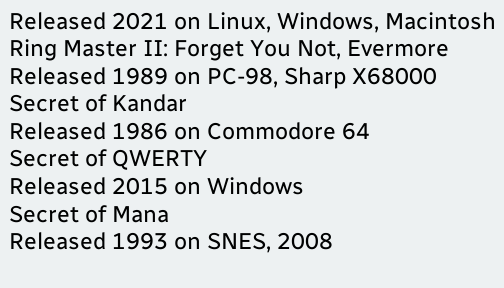Released 2021 on Linux, Windows, Macintosh
Ring Master II: Forget You Not, Evermore
Released 1989 on PC-98, Sharp X68000
Secret of Kandar
Released 1986 on Commodore 64
Secret of QWERTY
Released 2015 on Windows
Secret of Mana
Released 1993 on SNES, 2008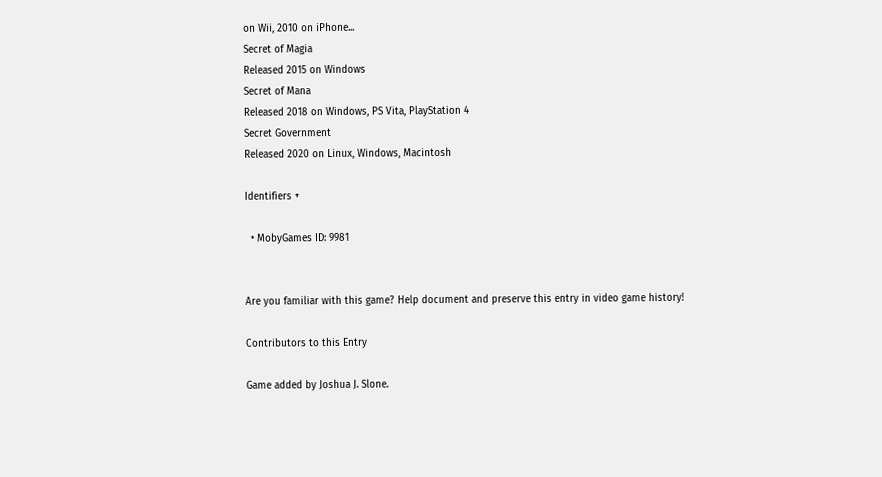on Wii, 2010 on iPhone...
Secret of Magia
Released 2015 on Windows
Secret of Mana
Released 2018 on Windows, PS Vita, PlayStation 4
Secret Government
Released 2020 on Linux, Windows, Macintosh

Identifiers +

  • MobyGames ID: 9981


Are you familiar with this game? Help document and preserve this entry in video game history!

Contributors to this Entry

Game added by Joshua J. Slone.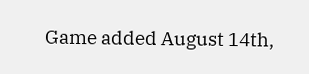Game added August 14th,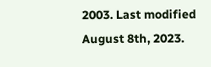2003. Last modified August 8th, 2023.